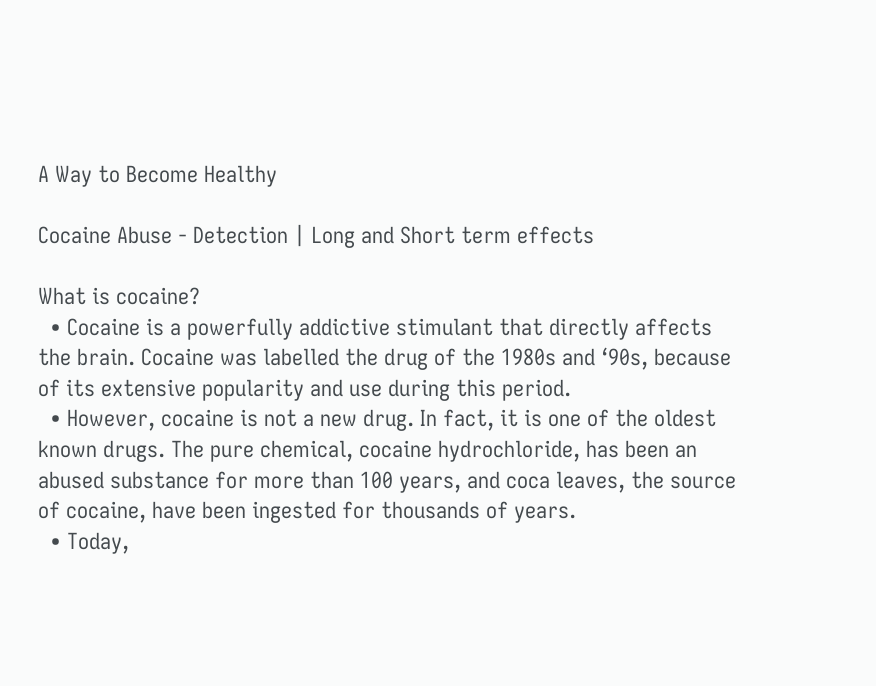A Way to Become Healthy

Cocaine Abuse - Detection | Long and Short term effects

What is cocaine?
  • Cocaine is a powerfully addictive stimulant that directly affects the brain. Cocaine was labelled the drug of the 1980s and ‘90s, because of its extensive popularity and use during this period.
  • However, cocaine is not a new drug. In fact, it is one of the oldest known drugs. The pure chemical, cocaine hydrochloride, has been an abused substance for more than 100 years, and coca leaves, the source of cocaine, have been ingested for thousands of years.
  • Today,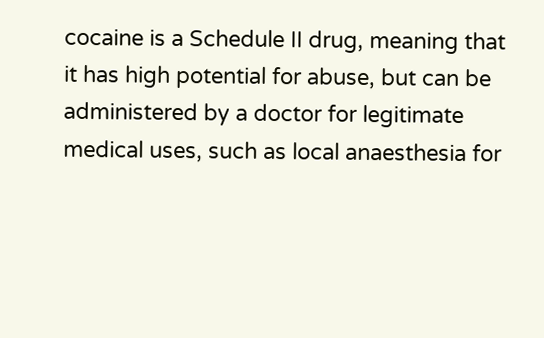cocaine is a Schedule II drug, meaning that it has high potential for abuse, but can be administered by a doctor for legitimate medical uses, such as local anaesthesia for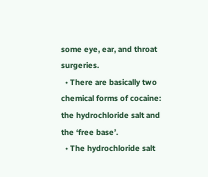some eye, ear, and throat surgeries.
  • There are basically two chemical forms of cocaine: the hydrochloride salt and the ‘free base’.
  • The hydrochloride salt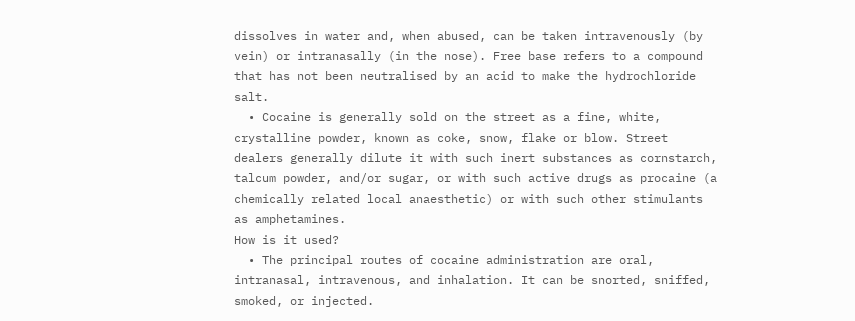dissolves in water and, when abused, can be taken intravenously (by vein) or intranasally (in the nose). Free base refers to a compound that has not been neutralised by an acid to make the hydrochloride salt.
  • Cocaine is generally sold on the street as a fine, white, crystalline powder, known as coke, snow, flake or blow. Street dealers generally dilute it with such inert substances as cornstarch, talcum powder, and/or sugar, or with such active drugs as procaine (a chemically related local anaesthetic) or with such other stimulants as amphetamines.
How is it used?
  • The principal routes of cocaine administration are oral, intranasal, intravenous, and inhalation. It can be snorted, sniffed, smoked, or injected.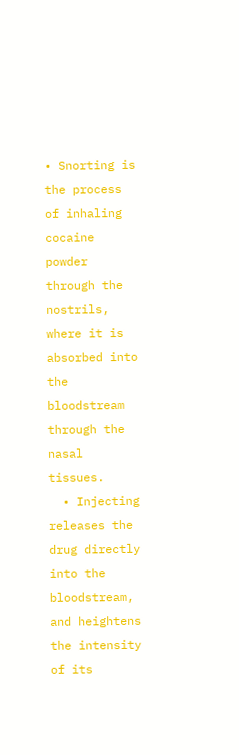• Snorting is the process of inhaling cocaine powder through the nostrils, where it is absorbed into the bloodstream through the nasal tissues.
  • Injecting releases the drug directly into the bloodstream, and heightens the intensity of its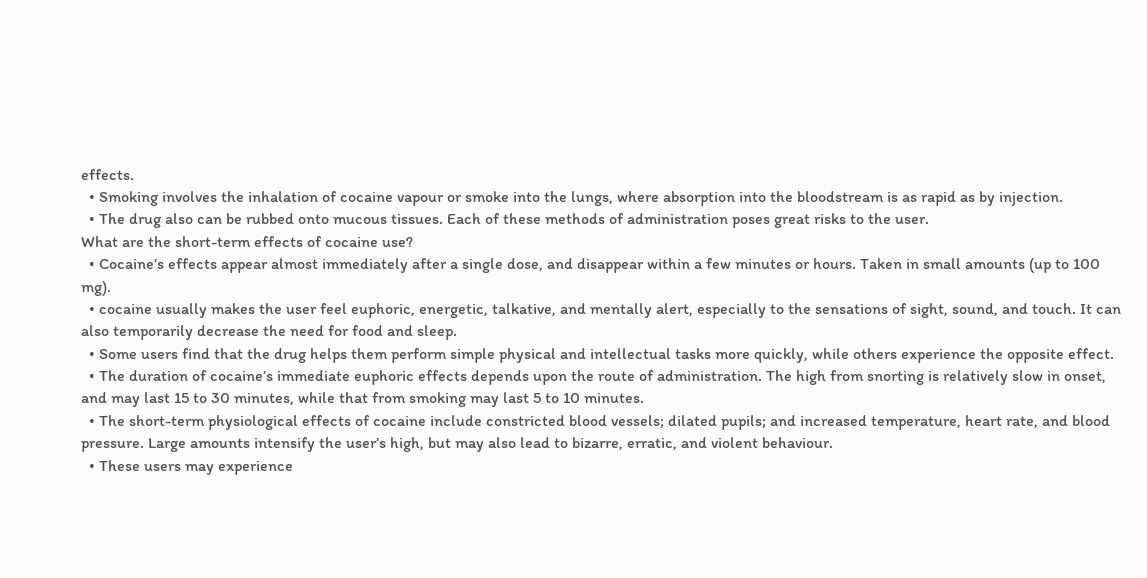effects.
  • Smoking involves the inhalation of cocaine vapour or smoke into the lungs, where absorption into the bloodstream is as rapid as by injection.
  • The drug also can be rubbed onto mucous tissues. Each of these methods of administration poses great risks to the user.
What are the short-term effects of cocaine use?
  • Cocaine’s effects appear almost immediately after a single dose, and disappear within a few minutes or hours. Taken in small amounts (up to 100 mg).
  • cocaine usually makes the user feel euphoric, energetic, talkative, and mentally alert, especially to the sensations of sight, sound, and touch. It can also temporarily decrease the need for food and sleep.
  • Some users find that the drug helps them perform simple physical and intellectual tasks more quickly, while others experience the opposite effect.
  • The duration of cocaine’s immediate euphoric effects depends upon the route of administration. The high from snorting is relatively slow in onset, and may last 15 to 30 minutes, while that from smoking may last 5 to 10 minutes.
  • The short-term physiological effects of cocaine include constricted blood vessels; dilated pupils; and increased temperature, heart rate, and blood pressure. Large amounts intensify the user’s high, but may also lead to bizarre, erratic, and violent behaviour.
  • These users may experience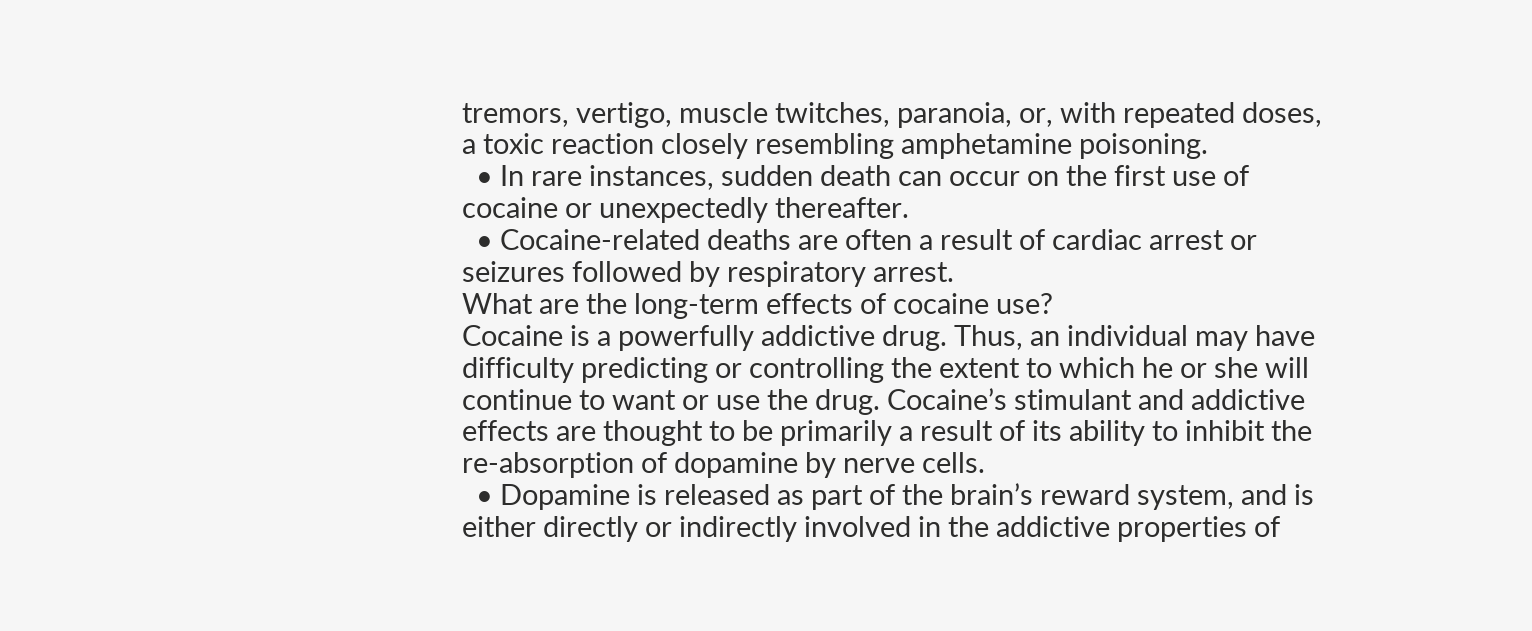tremors, vertigo, muscle twitches, paranoia, or, with repeated doses, a toxic reaction closely resembling amphetamine poisoning.
  • In rare instances, sudden death can occur on the first use of cocaine or unexpectedly thereafter.
  • Cocaine-related deaths are often a result of cardiac arrest or seizures followed by respiratory arrest.
What are the long-term effects of cocaine use?
Cocaine is a powerfully addictive drug. Thus, an individual may have difficulty predicting or controlling the extent to which he or she will continue to want or use the drug. Cocaine’s stimulant and addictive effects are thought to be primarily a result of its ability to inhibit the re-absorption of dopamine by nerve cells.
  • Dopamine is released as part of the brain’s reward system, and is either directly or indirectly involved in the addictive properties of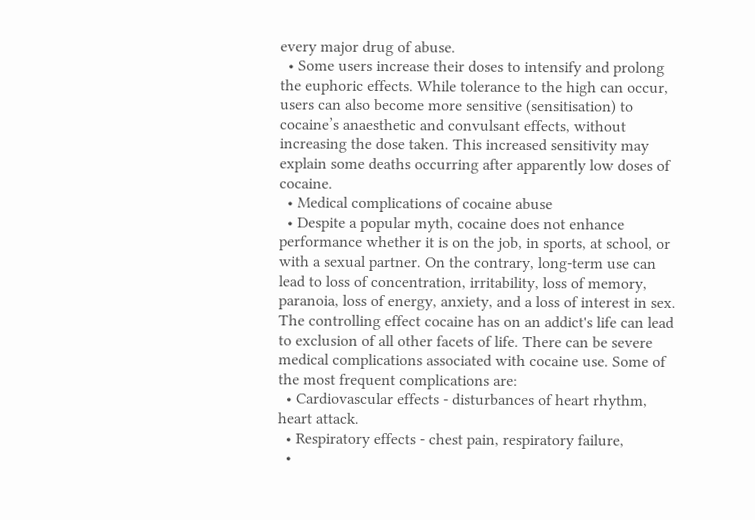every major drug of abuse.
  • Some users increase their doses to intensify and prolong the euphoric effects. While tolerance to the high can occur, users can also become more sensitive (sensitisation) to cocaine’s anaesthetic and convulsant effects, without increasing the dose taken. This increased sensitivity may explain some deaths occurring after apparently low doses of cocaine.
  • Medical complications of cocaine abuse
  • Despite a popular myth, cocaine does not enhance performance whether it is on the job, in sports, at school, or with a sexual partner. On the contrary, long-term use can lead to loss of concentration, irritability, loss of memory, paranoia, loss of energy, anxiety, and a loss of interest in sex. The controlling effect cocaine has on an addict's life can lead to exclusion of all other facets of life. There can be severe medical complications associated with cocaine use. Some of the most frequent complications are:
  • Cardiovascular effects - disturbances of heart rhythm, heart attack.
  • Respiratory effects - chest pain, respiratory failure,
  •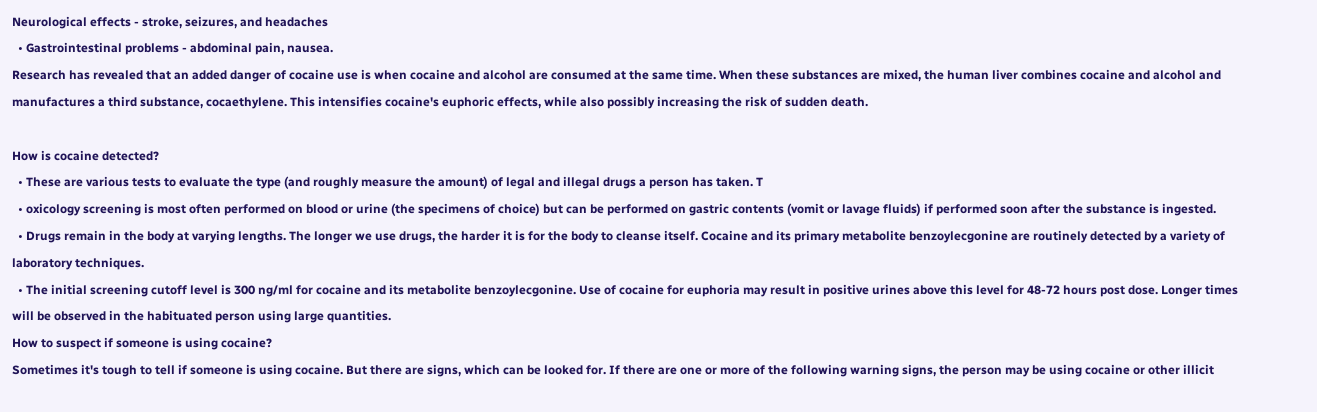Neurological effects - stroke, seizures, and headaches
  • Gastrointestinal problems - abdominal pain, nausea.
Research has revealed that an added danger of cocaine use is when cocaine and alcohol are consumed at the same time. When these substances are mixed, the human liver combines cocaine and alcohol and manufactures a third substance, cocaethylene. This intensifies cocaine's euphoric effects, while also possibly increasing the risk of sudden death.

How is cocaine detected?
  • These are various tests to evaluate the type (and roughly measure the amount) of legal and illegal drugs a person has taken. T
  • oxicology screening is most often performed on blood or urine (the specimens of choice) but can be performed on gastric contents (vomit or lavage fluids) if performed soon after the substance is ingested.
  • Drugs remain in the body at varying lengths. The longer we use drugs, the harder it is for the body to cleanse itself. Cocaine and its primary metabolite benzoylecgonine are routinely detected by a variety of laboratory techniques.
  • The initial screening cutoff level is 300 ng/ml for cocaine and its metabolite benzoylecgonine. Use of cocaine for euphoria may result in positive urines above this level for 48-72 hours post dose. Longer times will be observed in the habituated person using large quantities.
How to suspect if someone is using cocaine?
Sometimes it's tough to tell if someone is using cocaine. But there are signs, which can be looked for. If there are one or more of the following warning signs, the person may be using cocaine or other illicit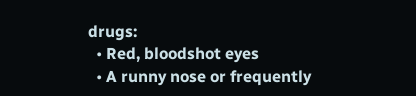drugs:
  • Red, bloodshot eyes
  • A runny nose or frequently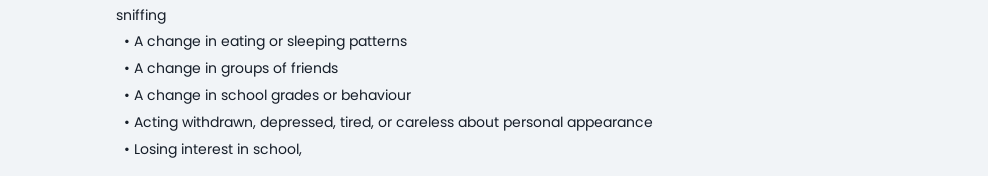sniffing
  • A change in eating or sleeping patterns
  • A change in groups of friends
  • A change in school grades or behaviour
  • Acting withdrawn, depressed, tired, or careless about personal appearance
  • Losing interest in school,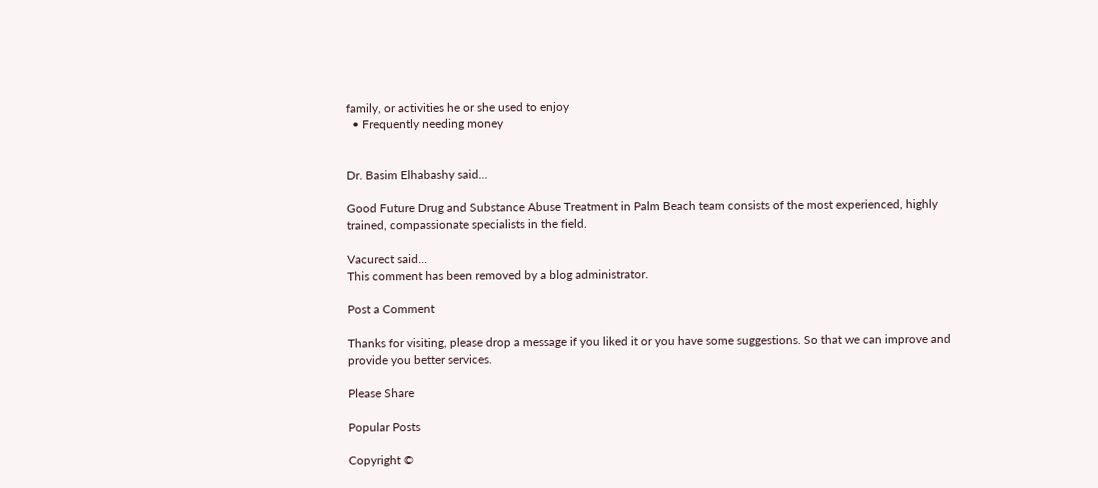family, or activities he or she used to enjoy
  • Frequently needing money


Dr. Basim Elhabashy said...

Good Future Drug and Substance Abuse Treatment in Palm Beach team consists of the most experienced, highly trained, compassionate specialists in the field.

Vacurect said...
This comment has been removed by a blog administrator.

Post a Comment

Thanks for visiting, please drop a message if you liked it or you have some suggestions. So that we can improve and provide you better services.

Please Share

Popular Posts

Copyright ©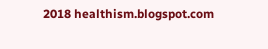2018 healthism.blogspot.com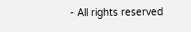- All rights reserved